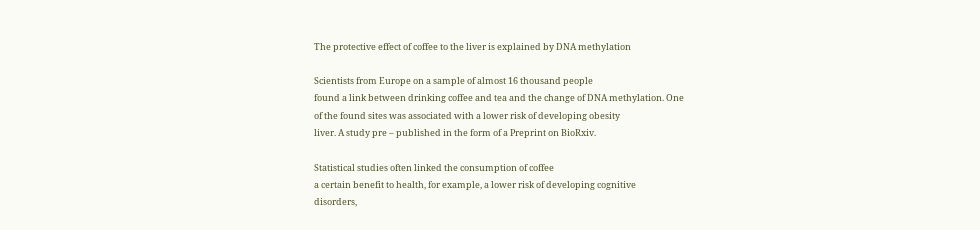The protective effect of coffee to the liver is explained by DNA methylation

Scientists from Europe on a sample of almost 16 thousand people
found a link between drinking coffee and tea and the change of DNA methylation. One
of the found sites was associated with a lower risk of developing obesity
liver. A study pre – published in the form of a Preprint on BioRxiv.

Statistical studies often linked the consumption of coffee
a certain benefit to health, for example, a lower risk of developing cognitive
disorders,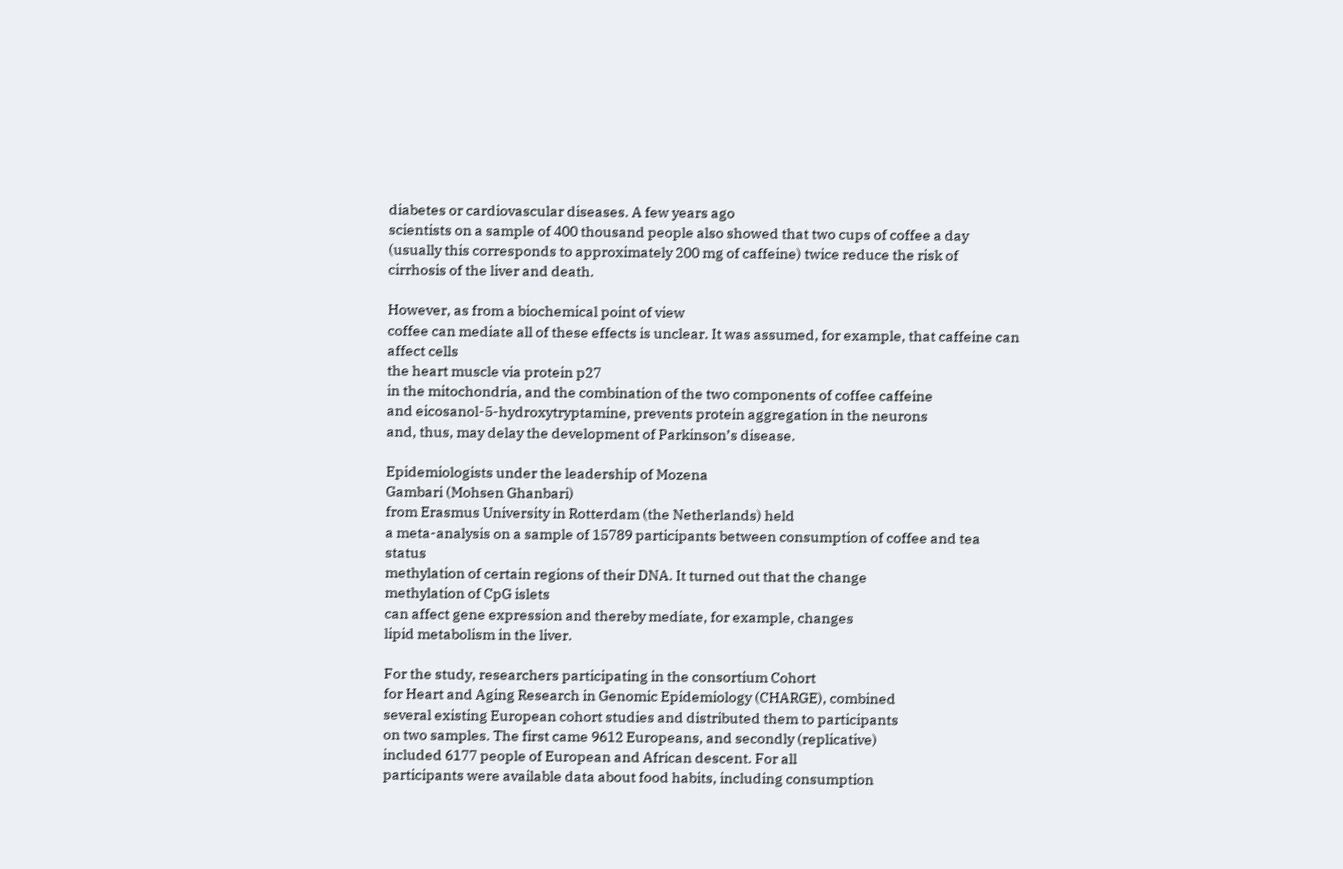diabetes or cardiovascular diseases. A few years ago
scientists on a sample of 400 thousand people also showed that two cups of coffee a day
(usually this corresponds to approximately 200 mg of caffeine) twice reduce the risk of
cirrhosis of the liver and death.

However, as from a biochemical point of view
coffee can mediate all of these effects is unclear. It was assumed, for example, that caffeine can affect cells
the heart muscle via protein p27
in the mitochondria, and the combination of the two components of coffee caffeine
and eicosanol-5-hydroxytryptamine, prevents protein aggregation in the neurons
and, thus, may delay the development of Parkinson’s disease.

Epidemiologists under the leadership of Mozena
Gambari (Mohsen Ghanbari)
from Erasmus University in Rotterdam (the Netherlands) held
a meta-analysis on a sample of 15789 participants between consumption of coffee and tea status
methylation of certain regions of their DNA. It turned out that the change
methylation of CpG islets
can affect gene expression and thereby mediate, for example, changes
lipid metabolism in the liver.

For the study, researchers participating in the consortium Cohort
for Heart and Aging Research in Genomic Epidemiology (CHARGE), combined
several existing European cohort studies and distributed them to participants
on two samples. The first came 9612 Europeans, and secondly (replicative)
included 6177 people of European and African descent. For all
participants were available data about food habits, including consumption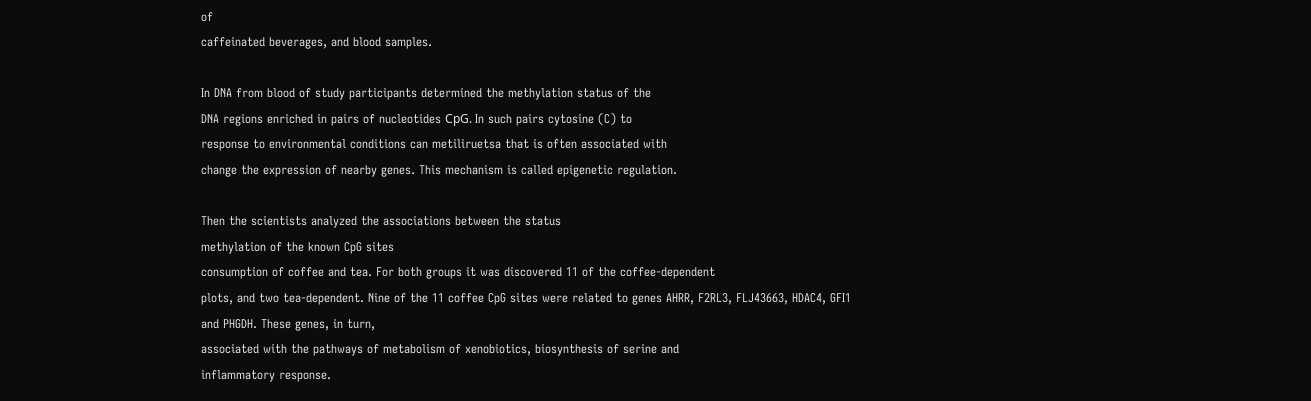of
caffeinated beverages, and blood samples.

In DNA from blood of study participants determined the methylation status of the
DNA regions enriched in pairs of nucleotides СpG. In such pairs cytosine (C) to
response to environmental conditions can metiliruetsa that is often associated with
change the expression of nearby genes. This mechanism is called epigenetic regulation.

Then the scientists analyzed the associations between the status
methylation of the known CpG sites
consumption of coffee and tea. For both groups it was discovered 11 of the coffee-dependent
plots, and two tea-dependent. Nine of the 11 coffee CpG sites were related to genes AHRR, F2RL3, FLJ43663, HDAC4, GFI1 and PHGDH. These genes, in turn,
associated with the pathways of metabolism of xenobiotics, biosynthesis of serine and
inflammatory response.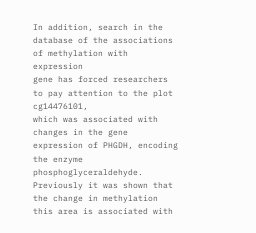In addition, search in the database of the associations of methylation with expression
gene has forced researchers to pay attention to the plot cg14476101,
which was associated with changes in the gene expression of PHGDH, encoding the enzyme
phosphoglyceraldehyde. Previously it was shown that the change in methylation
this area is associated with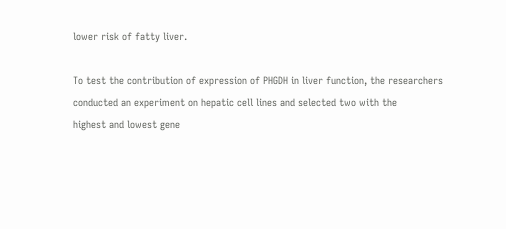lower risk of fatty liver.

To test the contribution of expression of PHGDH in liver function, the researchers
conducted an experiment on hepatic cell lines and selected two with the
highest and lowest gene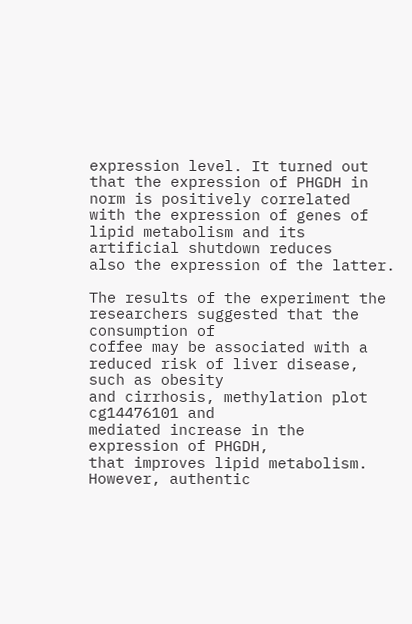expression level. It turned out that the expression of PHGDH in norm is positively correlated
with the expression of genes of lipid metabolism and its artificial shutdown reduces
also the expression of the latter.

The results of the experiment the researchers suggested that the consumption of
coffee may be associated with a reduced risk of liver disease, such as obesity
and cirrhosis, methylation plot cg14476101 and
mediated increase in the expression of PHGDH,
that improves lipid metabolism. However, authentic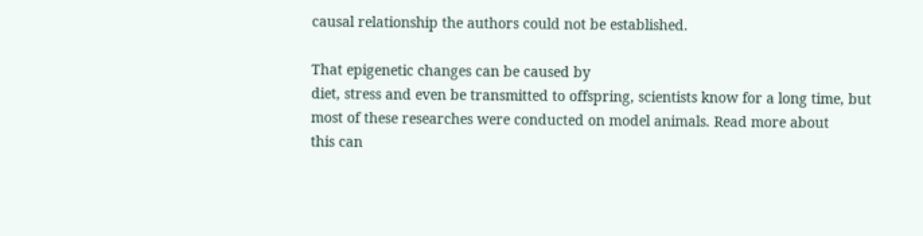causal relationship the authors could not be established.

That epigenetic changes can be caused by
diet, stress and even be transmitted to offspring, scientists know for a long time, but
most of these researches were conducted on model animals. Read more about
this can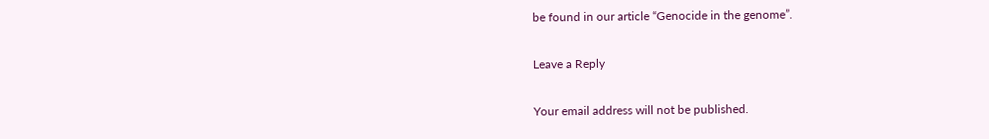be found in our article “Genocide in the genome”.

Leave a Reply

Your email address will not be published.